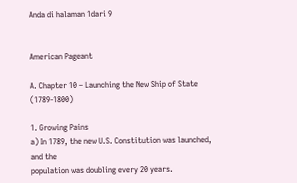Anda di halaman 1dari 9


American Pageant

A. Chapter 10 – Launching the New Ship of State (1789-1800)

1. Growing Pains
a) In 1789, the new U.S. Constitution was launched, and the
population was doubling every 20 years.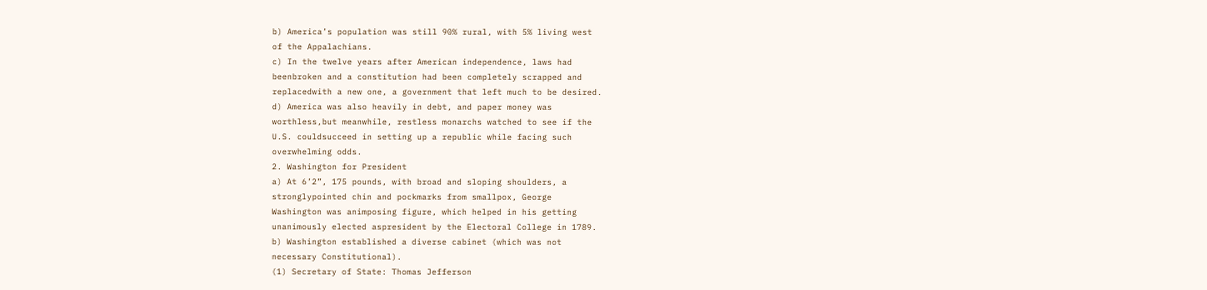b) America’s population was still 90% rural, with 5% living west
of the Appalachians.
c) In the twelve years after American independence, laws had
beenbroken and a constitution had been completely scrapped and
replacedwith a new one, a government that left much to be desired.
d) America was also heavily in debt, and paper money was
worthless,but meanwhile, restless monarchs watched to see if the
U.S. couldsucceed in setting up a republic while facing such
overwhelming odds.
2. Washington for President
a) At 6’2”, 175 pounds, with broad and sloping shoulders, a
stronglypointed chin and pockmarks from smallpox, George
Washington was animposing figure, which helped in his getting
unanimously elected aspresident by the Electoral College in 1789.
b) Washington established a diverse cabinet (which was not
necessary Constitutional).
(1) Secretary of State: Thomas Jefferson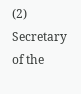(2) Secretary of the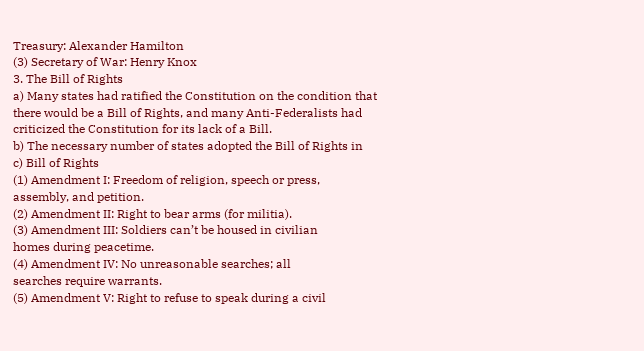Treasury: Alexander Hamilton
(3) Secretary of War: Henry Knox
3. The Bill of Rights
a) Many states had ratified the Constitution on the condition that
there would be a Bill of Rights, and many Anti-Federalists had
criticized the Constitution for its lack of a Bill.
b) The necessary number of states adopted the Bill of Rights in
c) Bill of Rights
(1) Amendment I: Freedom of religion, speech or press,
assembly, and petition.
(2) Amendment II: Right to bear arms (for militia).
(3) Amendment III: Soldiers can’t be housed in civilian
homes during peacetime.
(4) Amendment IV: No unreasonable searches; all
searches require warrants.
(5) Amendment V: Right to refuse to speak during a civil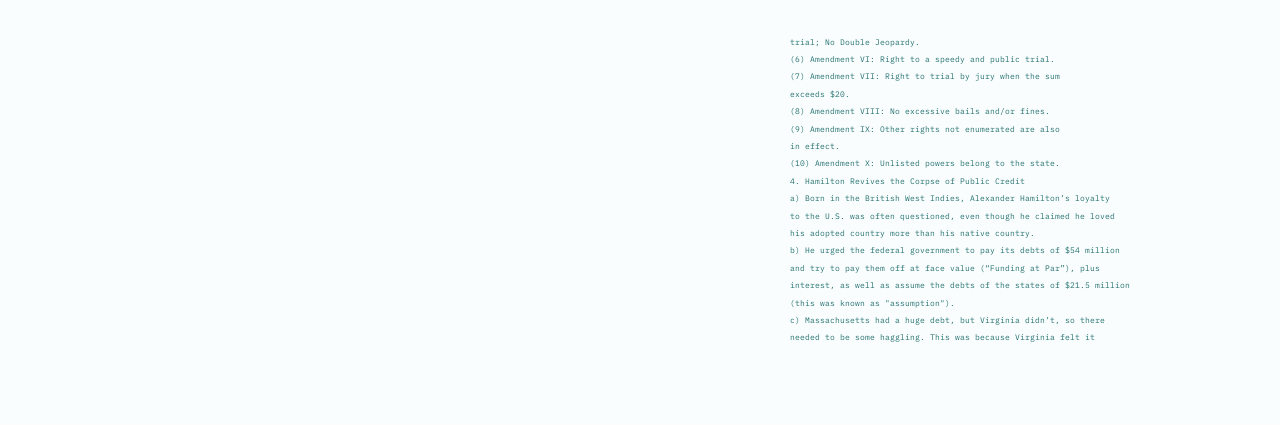trial; No Double Jeopardy.
(6) Amendment VI: Right to a speedy and public trial.
(7) Amendment VII: Right to trial by jury when the sum
exceeds $20.
(8) Amendment VIII: No excessive bails and/or fines.
(9) Amendment IX: Other rights not enumerated are also
in effect.
(10) Amendment X: Unlisted powers belong to the state.
4. Hamilton Revives the Corpse of Public Credit
a) Born in the British West Indies, Alexander Hamilton’s loyalty
to the U.S. was often questioned, even though he claimed he loved
his adopted country more than his native country.
b) He urged the federal government to pay its debts of $54 million
and try to pay them off at face value (“Funding at Par”), plus
interest, as well as assume the debts of the states of $21.5 million
(this was known as "assumption").
c) Massachusetts had a huge debt, but Virginia didn’t, so there
needed to be some haggling. This was because Virginia felt it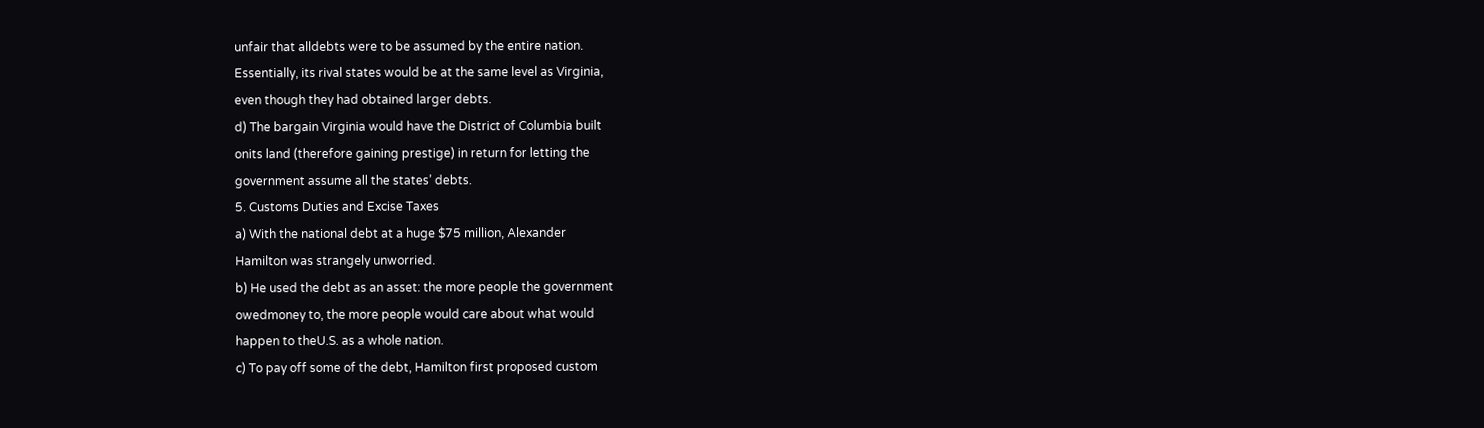unfair that alldebts were to be assumed by the entire nation.
Essentially, its rival states would be at the same level as Virginia,
even though they had obtained larger debts.
d) The bargain Virginia would have the District of Columbia built
onits land (therefore gaining prestige) in return for letting the
government assume all the states’ debts.
5. Customs Duties and Excise Taxes
a) With the national debt at a huge $75 million, Alexander
Hamilton was strangely unworried.
b) He used the debt as an asset: the more people the government
owedmoney to, the more people would care about what would
happen to theU.S. as a whole nation.
c) To pay off some of the debt, Hamilton first proposed custom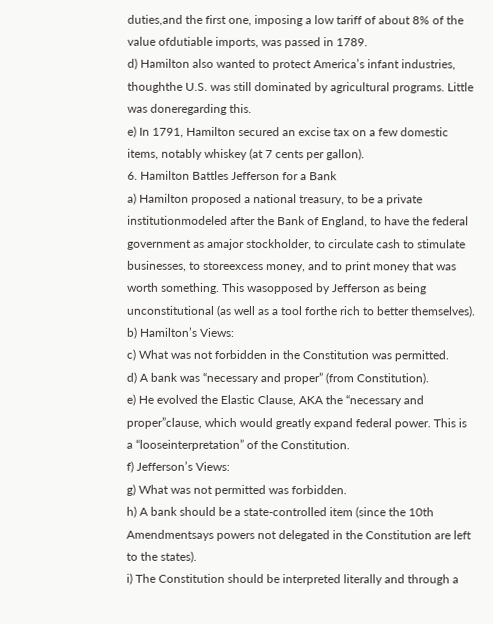duties,and the first one, imposing a low tariff of about 8% of the
value ofdutiable imports, was passed in 1789.
d) Hamilton also wanted to protect America’s infant industries,
thoughthe U.S. was still dominated by agricultural programs. Little
was doneregarding this.
e) In 1791, Hamilton secured an excise tax on a few domestic
items, notably whiskey (at 7 cents per gallon).
6. Hamilton Battles Jefferson for a Bank
a) Hamilton proposed a national treasury, to be a private
institutionmodeled after the Bank of England, to have the federal
government as amajor stockholder, to circulate cash to stimulate
businesses, to storeexcess money, and to print money that was
worth something. This wasopposed by Jefferson as being
unconstitutional (as well as a tool forthe rich to better themselves).
b) Hamilton’s Views:
c) What was not forbidden in the Constitution was permitted.
d) A bank was “necessary and proper” (from Constitution).
e) He evolved the Elastic Clause, AKA the “necessary and
proper”clause, which would greatly expand federal power. This is
a “looseinterpretation” of the Constitution.
f) Jefferson’s Views:
g) What was not permitted was forbidden.
h) A bank should be a state-controlled item (since the 10th
Amendmentsays powers not delegated in the Constitution are left
to the states).
i) The Constitution should be interpreted literally and through a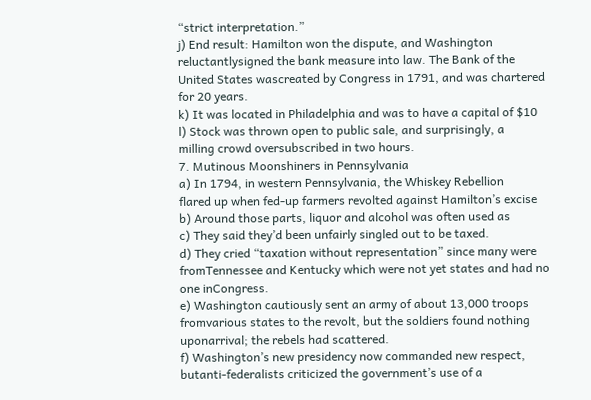“strict interpretation.”
j) End result: Hamilton won the dispute, and Washington
reluctantlysigned the bank measure into law. The Bank of the
United States wascreated by Congress in 1791, and was chartered
for 20 years.
k) It was located in Philadelphia and was to have a capital of $10
l) Stock was thrown open to public sale, and surprisingly, a
milling crowd oversubscribed in two hours.
7. Mutinous Moonshiners in Pennsylvania
a) In 1794, in western Pennsylvania, the Whiskey Rebellion
flared up when fed-up farmers revolted against Hamilton’s excise
b) Around those parts, liquor and alcohol was often used as
c) They said they’d been unfairly singled out to be taxed.
d) They cried “taxation without representation” since many were
fromTennessee and Kentucky which were not yet states and had no
one inCongress.
e) Washington cautiously sent an army of about 13,000 troops
fromvarious states to the revolt, but the soldiers found nothing
uponarrival; the rebels had scattered.
f) Washington’s new presidency now commanded new respect,
butanti-federalists criticized the government’s use of a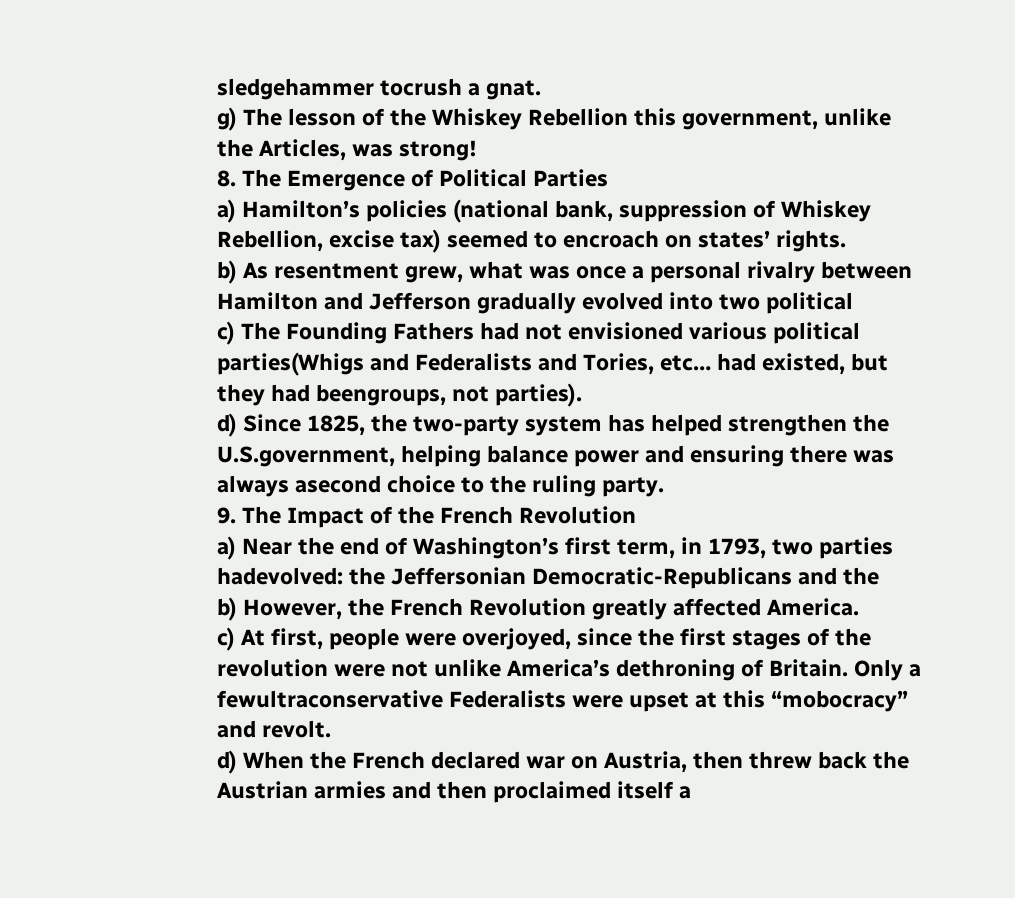sledgehammer tocrush a gnat.
g) The lesson of the Whiskey Rebellion this government, unlike
the Articles, was strong!
8. The Emergence of Political Parties
a) Hamilton’s policies (national bank, suppression of Whiskey
Rebellion, excise tax) seemed to encroach on states’ rights.
b) As resentment grew, what was once a personal rivalry between
Hamilton and Jefferson gradually evolved into two political
c) The Founding Fathers had not envisioned various political
parties(Whigs and Federalists and Tories, etc… had existed, but
they had beengroups, not parties).
d) Since 1825, the two-party system has helped strengthen the
U.S.government, helping balance power and ensuring there was
always asecond choice to the ruling party.
9. The Impact of the French Revolution
a) Near the end of Washington’s first term, in 1793, two parties
hadevolved: the Jeffersonian Democratic-Republicans and the
b) However, the French Revolution greatly affected America.
c) At first, people were overjoyed, since the first stages of the
revolution were not unlike America’s dethroning of Britain. Only a
fewultraconservative Federalists were upset at this “mobocracy”
and revolt.
d) When the French declared war on Austria, then threw back the
Austrian armies and then proclaimed itself a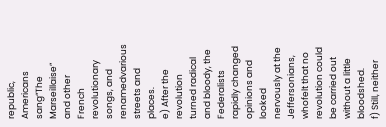republic, Americans
sang“The Marseillaise” and other French revolutionary songs, and
renamedvarious streets and places.
e) After the revolution turned radical and bloody, the Federalists
rapidly changed opinions and looked nervously at the
Jeffersonians, whofelt that no revolution could be carried out
without a little bloodshed.
f) Still, neither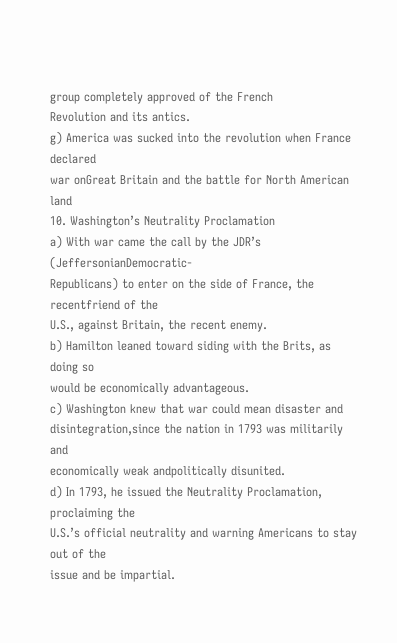group completely approved of the French
Revolution and its antics.
g) America was sucked into the revolution when France declared
war onGreat Britain and the battle for North American land
10. Washington’s Neutrality Proclamation
a) With war came the call by the JDR’s (JeffersonianDemocratic-
Republicans) to enter on the side of France, the recentfriend of the
U.S., against Britain, the recent enemy.
b) Hamilton leaned toward siding with the Brits, as doing so
would be economically advantageous.
c) Washington knew that war could mean disaster and
disintegration,since the nation in 1793 was militarily and
economically weak andpolitically disunited.
d) In 1793, he issued the Neutrality Proclamation, proclaiming the
U.S.’s official neutrality and warning Americans to stay out of the
issue and be impartial.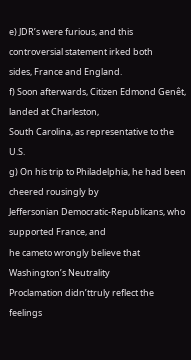e) JDR’s were furious, and this controversial statement irked both
sides, France and England.
f) Soon afterwards, Citizen Edmond Genêt, landed at Charleston,
South Carolina, as representative to the U.S.
g) On his trip to Philadelphia, he had been cheered rousingly by
Jeffersonian Democratic-Republicans, who supported France, and
he cameto wrongly believe that Washington’s Neutrality
Proclamation didn’ttruly reflect the feelings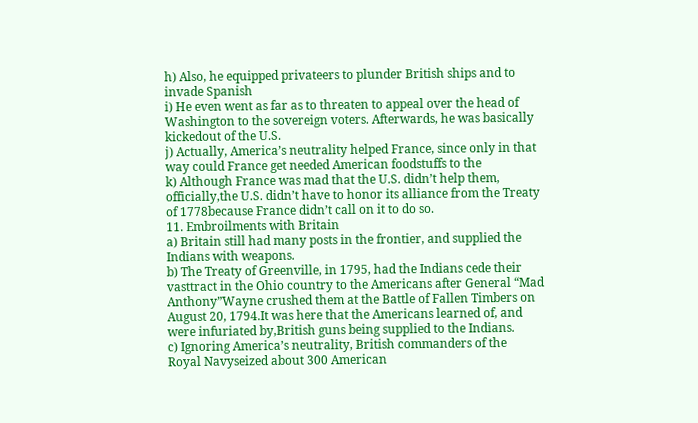h) Also, he equipped privateers to plunder British ships and to
invade Spanish
i) He even went as far as to threaten to appeal over the head of
Washington to the sovereign voters. Afterwards, he was basically
kickedout of the U.S.
j) Actually, America’s neutrality helped France, since only in that
way could France get needed American foodstuffs to the
k) Although France was mad that the U.S. didn’t help them,
officially,the U.S. didn’t have to honor its alliance from the Treaty
of 1778because France didn’t call on it to do so.
11. Embroilments with Britain
a) Britain still had many posts in the frontier, and supplied the
Indians with weapons.
b) The Treaty of Greenville, in 1795, had the Indians cede their
vasttract in the Ohio country to the Americans after General “Mad
Anthony”Wayne crushed them at the Battle of Fallen Timbers on
August 20, 1794.It was here that the Americans learned of, and
were infuriated by,British guns being supplied to the Indians.
c) Ignoring America’s neutrality, British commanders of the
Royal Navyseized about 300 American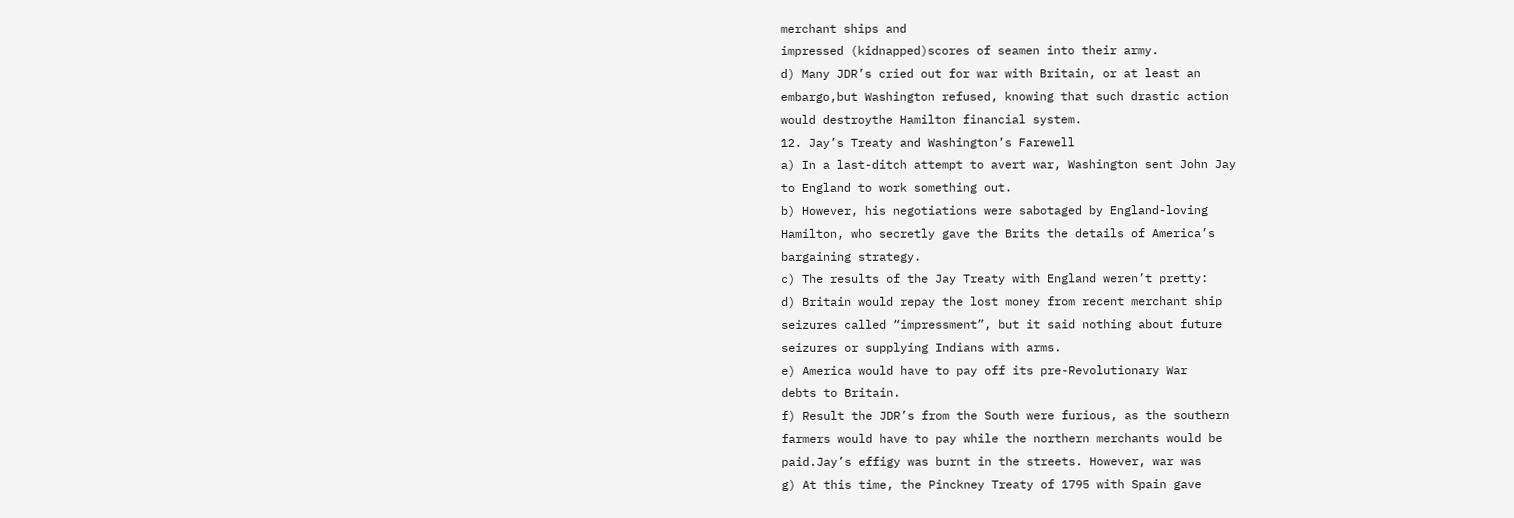merchant ships and
impressed (kidnapped)scores of seamen into their army.
d) Many JDR’s cried out for war with Britain, or at least an
embargo,but Washington refused, knowing that such drastic action
would destroythe Hamilton financial system.
12. Jay’s Treaty and Washington’s Farewell
a) In a last-ditch attempt to avert war, Washington sent John Jay
to England to work something out.
b) However, his negotiations were sabotaged by England-loving
Hamilton, who secretly gave the Brits the details of America’s
bargaining strategy.
c) The results of the Jay Treaty with England weren’t pretty:
d) Britain would repay the lost money from recent merchant ship
seizures called “impressment”, but it said nothing about future
seizures or supplying Indians with arms.
e) America would have to pay off its pre-Revolutionary War
debts to Britain.
f) Result the JDR’s from the South were furious, as the southern
farmers would have to pay while the northern merchants would be
paid.Jay’s effigy was burnt in the streets. However, war was
g) At this time, the Pinckney Treaty of 1795 with Spain gave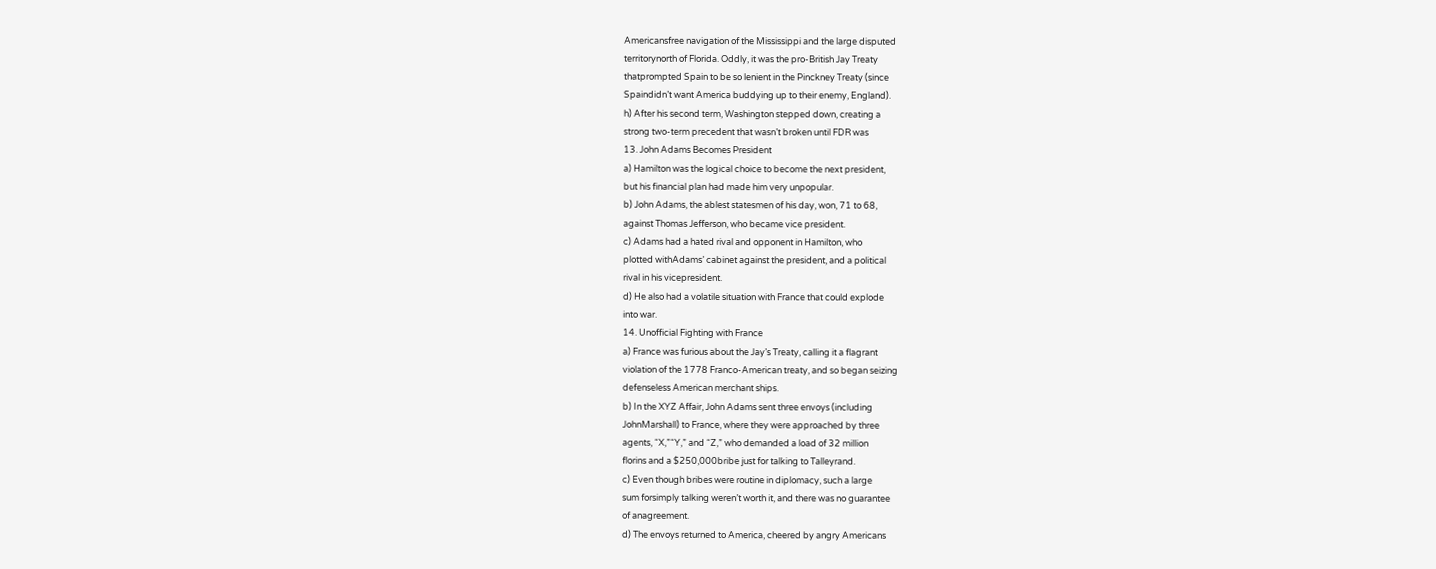Americansfree navigation of the Mississippi and the large disputed
territorynorth of Florida. Oddly, it was the pro-British Jay Treaty
thatprompted Spain to be so lenient in the Pinckney Treaty (since
Spaindidn’t want America buddying up to their enemy, England).
h) After his second term, Washington stepped down, creating a
strong two-term precedent that wasn’t broken until FDR was
13. John Adams Becomes President
a) Hamilton was the logical choice to become the next president,
but his financial plan had made him very unpopular.
b) John Adams, the ablest statesmen of his day, won, 71 to 68,
against Thomas Jefferson, who became vice president.
c) Adams had a hated rival and opponent in Hamilton, who
plotted withAdams’ cabinet against the president, and a political
rival in his vicepresident.
d) He also had a volatile situation with France that could explode
into war.
14. Unofficial Fighting with France
a) France was furious about the Jay’s Treaty, calling it a flagrant
violation of the 1778 Franco-American treaty, and so began seizing
defenseless American merchant ships.
b) In the XYZ Affair, John Adams sent three envoys (including
JohnMarshall) to France, where they were approached by three
agents, “X,”“Y,” and “Z,” who demanded a load of 32 million
florins and a $250,000bribe just for talking to Talleyrand.
c) Even though bribes were routine in diplomacy, such a large
sum forsimply talking weren’t worth it, and there was no guarantee
of anagreement.
d) The envoys returned to America, cheered by angry Americans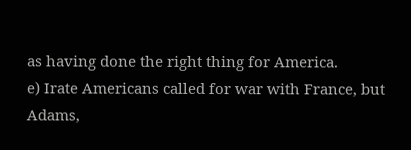as having done the right thing for America.
e) Irate Americans called for war with France, but Adams,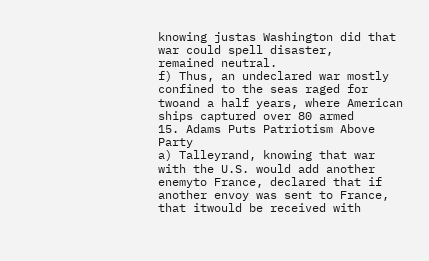knowing justas Washington did that war could spell disaster,
remained neutral.
f) Thus, an undeclared war mostly confined to the seas raged for
twoand a half years, where American ships captured over 80 armed
15. Adams Puts Patriotism Above Party
a) Talleyrand, knowing that war with the U.S. would add another
enemyto France, declared that if another envoy was sent to France,
that itwould be received with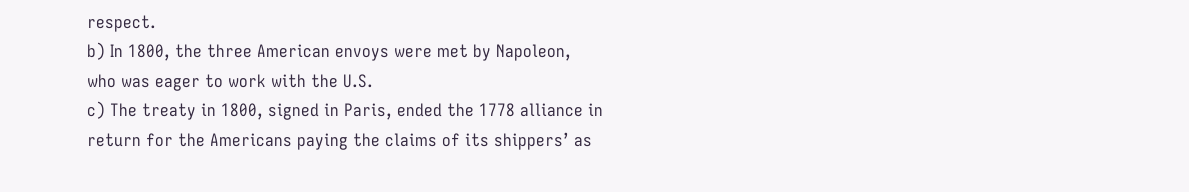respect.
b) In 1800, the three American envoys were met by Napoleon,
who was eager to work with the U.S.
c) The treaty in 1800, signed in Paris, ended the 1778 alliance in
return for the Americans paying the claims of its shippers’ as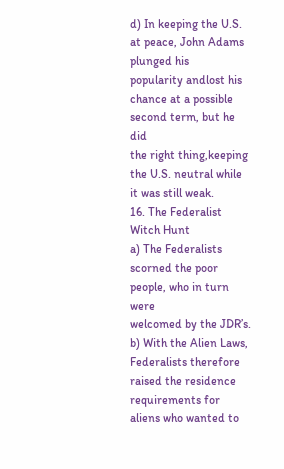d) In keeping the U.S. at peace, John Adams plunged his
popularity andlost his chance at a possible second term, but he did
the right thing,keeping the U.S. neutral while it was still weak.
16. The Federalist Witch Hunt
a) The Federalists scorned the poor people, who in turn were
welcomed by the JDR’s.
b) With the Alien Laws, Federalists therefore raised the residence
requirements for aliens who wanted to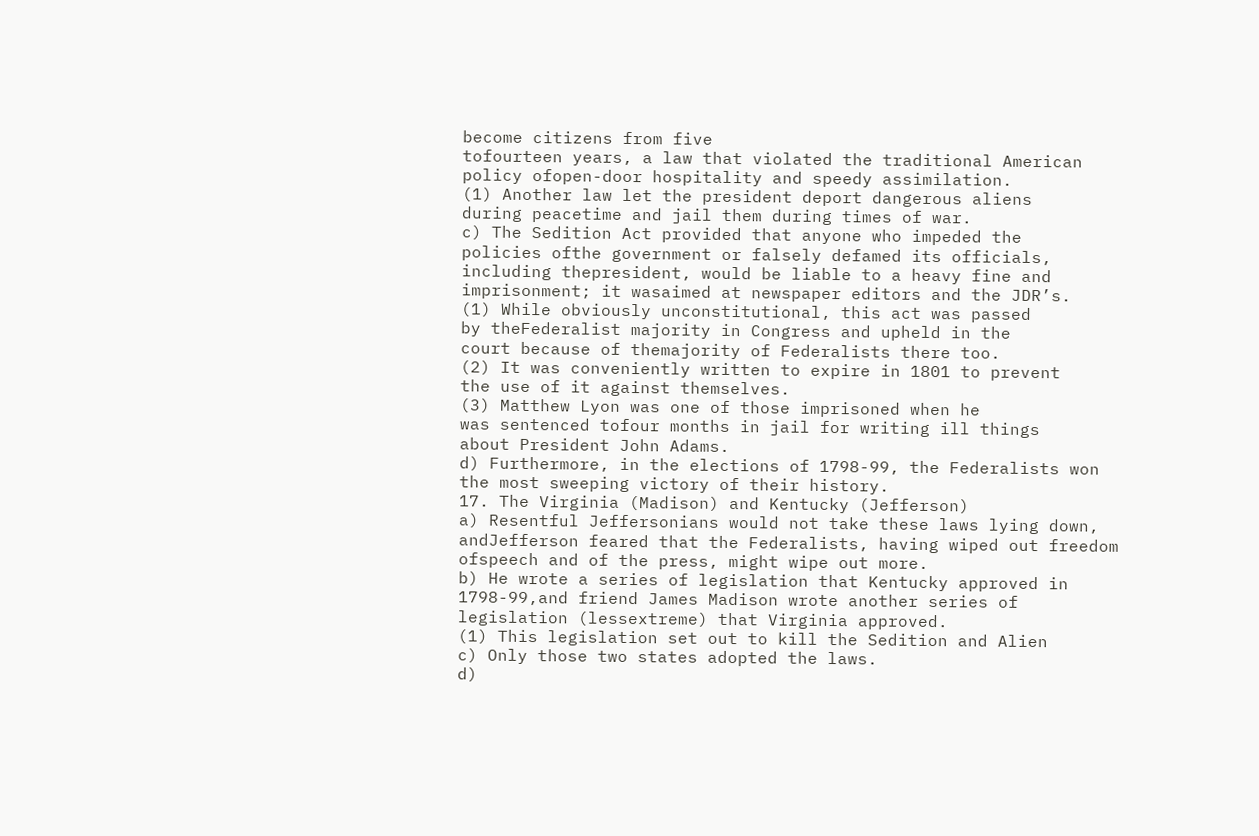become citizens from five
tofourteen years, a law that violated the traditional American
policy ofopen-door hospitality and speedy assimilation.
(1) Another law let the president deport dangerous aliens
during peacetime and jail them during times of war.
c) The Sedition Act provided that anyone who impeded the
policies ofthe government or falsely defamed its officials,
including thepresident, would be liable to a heavy fine and
imprisonment; it wasaimed at newspaper editors and the JDR’s.
(1) While obviously unconstitutional, this act was passed
by theFederalist majority in Congress and upheld in the
court because of themajority of Federalists there too.
(2) It was conveniently written to expire in 1801 to prevent
the use of it against themselves.
(3) Matthew Lyon was one of those imprisoned when he
was sentenced tofour months in jail for writing ill things
about President John Adams.
d) Furthermore, in the elections of 1798-99, the Federalists won
the most sweeping victory of their history.
17. The Virginia (Madison) and Kentucky (Jefferson)
a) Resentful Jeffersonians would not take these laws lying down,
andJefferson feared that the Federalists, having wiped out freedom
ofspeech and of the press, might wipe out more.
b) He wrote a series of legislation that Kentucky approved in
1798-99,and friend James Madison wrote another series of
legislation (lessextreme) that Virginia approved.
(1) This legislation set out to kill the Sedition and Alien
c) Only those two states adopted the laws.
d)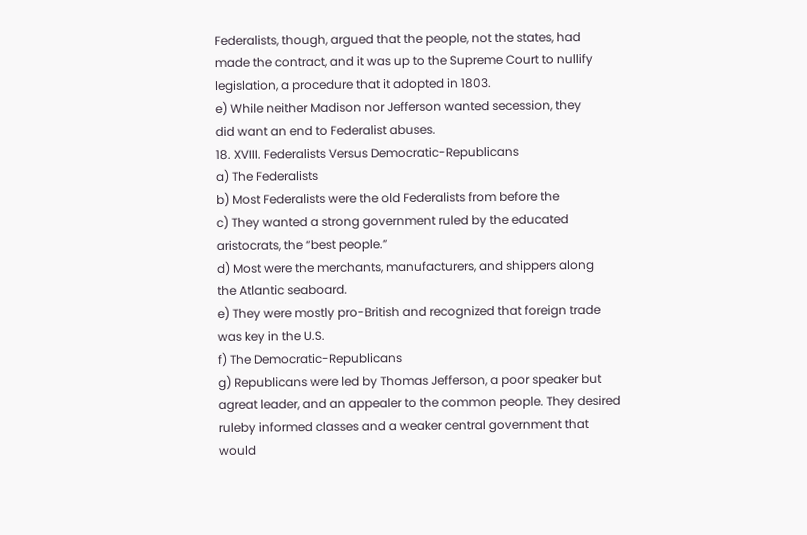Federalists, though, argued that the people, not the states, had
made the contract, and it was up to the Supreme Court to nullify
legislation, a procedure that it adopted in 1803.
e) While neither Madison nor Jefferson wanted secession, they
did want an end to Federalist abuses.
18. XVIII. Federalists Versus Democratic-Republicans
a) The Federalists
b) Most Federalists were the old Federalists from before the
c) They wanted a strong government ruled by the educated
aristocrats, the “best people.”
d) Most were the merchants, manufacturers, and shippers along
the Atlantic seaboard.
e) They were mostly pro-British and recognized that foreign trade
was key in the U.S.
f) The Democratic-Republicans
g) Republicans were led by Thomas Jefferson, a poor speaker but
agreat leader, and an appealer to the common people. They desired
ruleby informed classes and a weaker central government that
would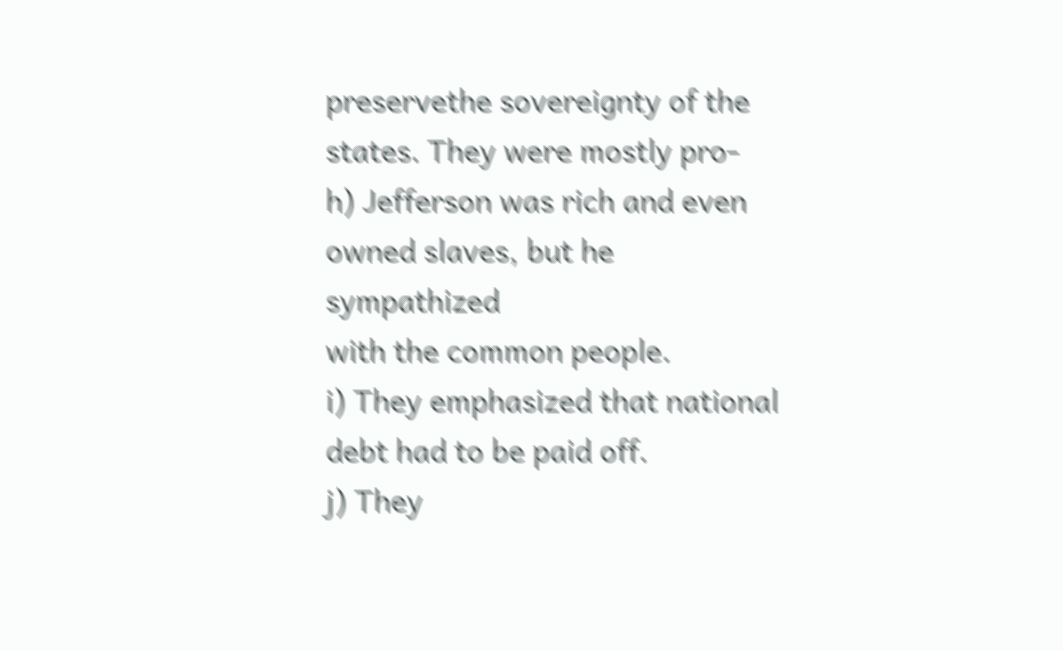preservethe sovereignty of the states. They were mostly pro-
h) Jefferson was rich and even owned slaves, but he sympathized
with the common people.
i) They emphasized that national debt had to be paid off.
j) They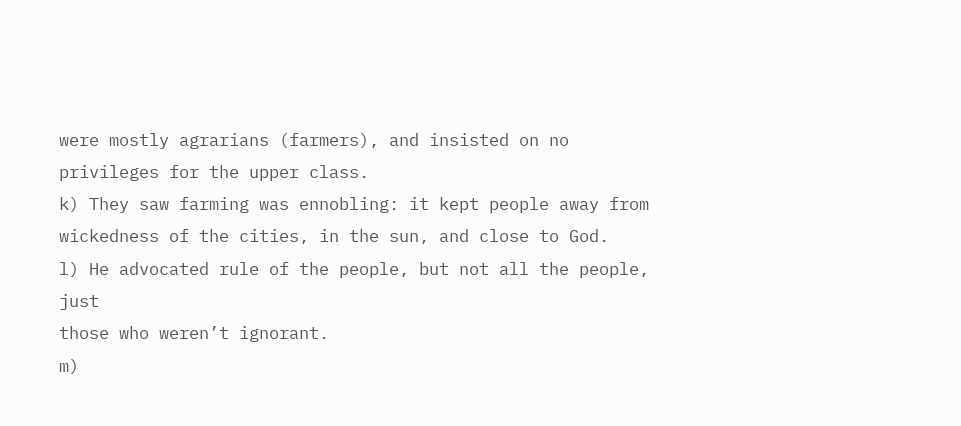were mostly agrarians (farmers), and insisted on no
privileges for the upper class.
k) They saw farming was ennobling: it kept people away from
wickedness of the cities, in the sun, and close to God.
l) He advocated rule of the people, but not all the people, just
those who weren’t ignorant.
m)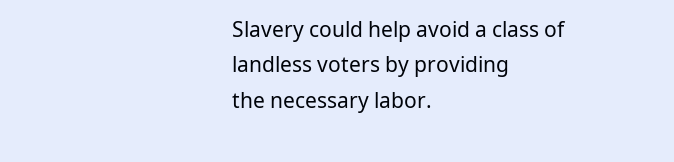Slavery could help avoid a class of landless voters by providing
the necessary labor.